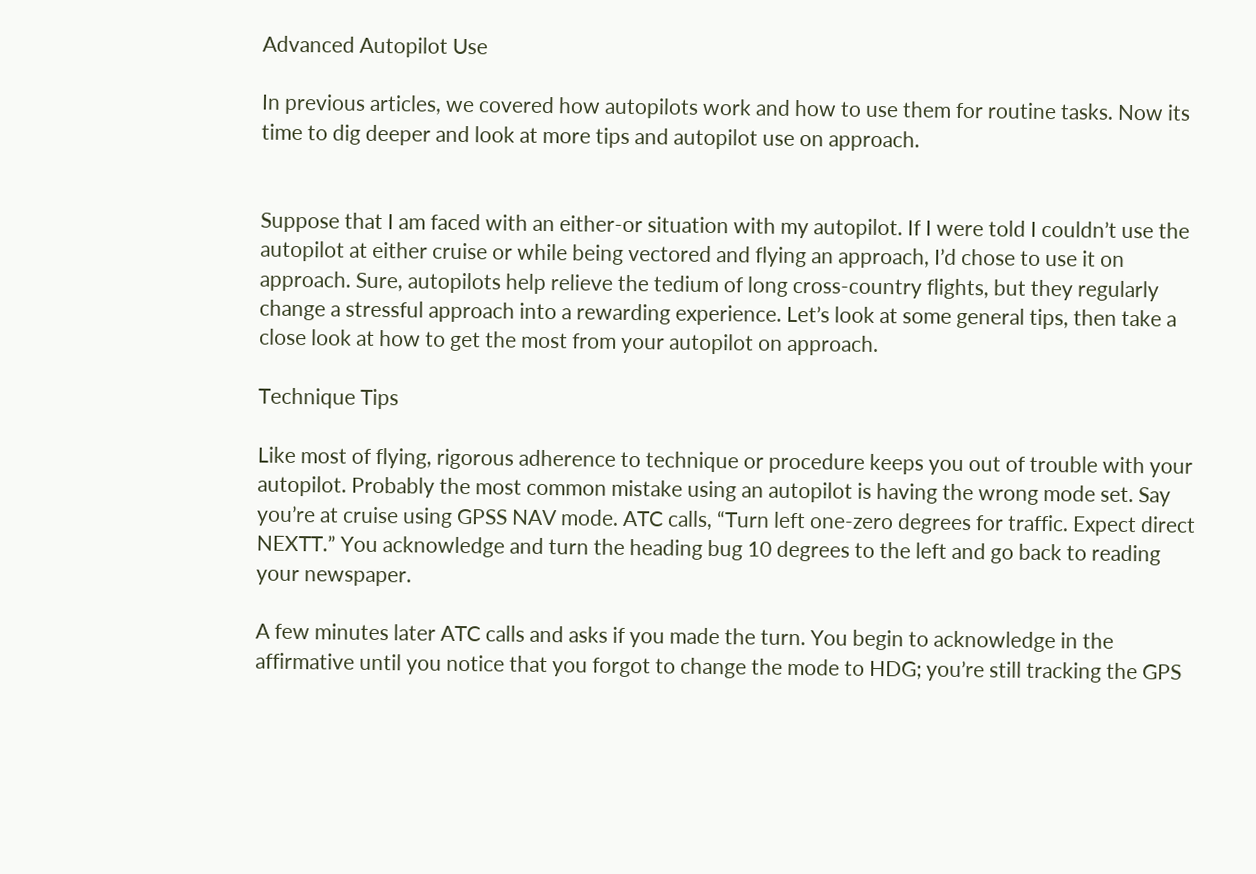Advanced Autopilot Use

In previous articles, we covered how autopilots work and how to use them for routine tasks. Now its time to dig deeper and look at more tips and autopilot use on approach.


Suppose that I am faced with an either-or situation with my autopilot. If I were told I couldn’t use the autopilot at either cruise or while being vectored and flying an approach, I’d chose to use it on approach. Sure, autopilots help relieve the tedium of long cross-country flights, but they regularly change a stressful approach into a rewarding experience. Let’s look at some general tips, then take a close look at how to get the most from your autopilot on approach.

Technique Tips

Like most of flying, rigorous adherence to technique or procedure keeps you out of trouble with your autopilot. Probably the most common mistake using an autopilot is having the wrong mode set. Say you’re at cruise using GPSS NAV mode. ATC calls, “Turn left one-zero degrees for traffic. Expect direct NEXTT.” You acknowledge and turn the heading bug 10 degrees to the left and go back to reading your newspaper.

A few minutes later ATC calls and asks if you made the turn. You begin to acknowledge in the affirmative until you notice that you forgot to change the mode to HDG; you’re still tracking the GPS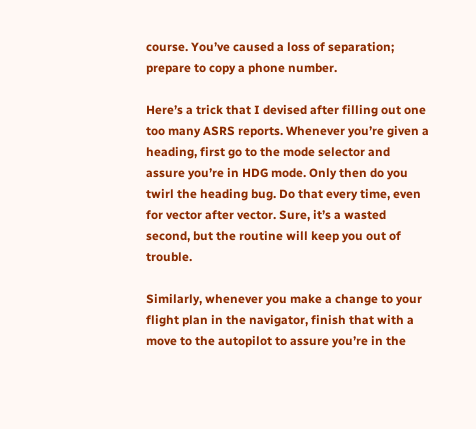course. You’ve caused a loss of separation; prepare to copy a phone number.

Here’s a trick that I devised after filling out one too many ASRS reports. Whenever you’re given a heading, first go to the mode selector and assure you’re in HDG mode. Only then do you twirl the heading bug. Do that every time, even for vector after vector. Sure, it’s a wasted second, but the routine will keep you out of trouble.

Similarly, whenever you make a change to your flight plan in the navigator, finish that with a move to the autopilot to assure you’re in the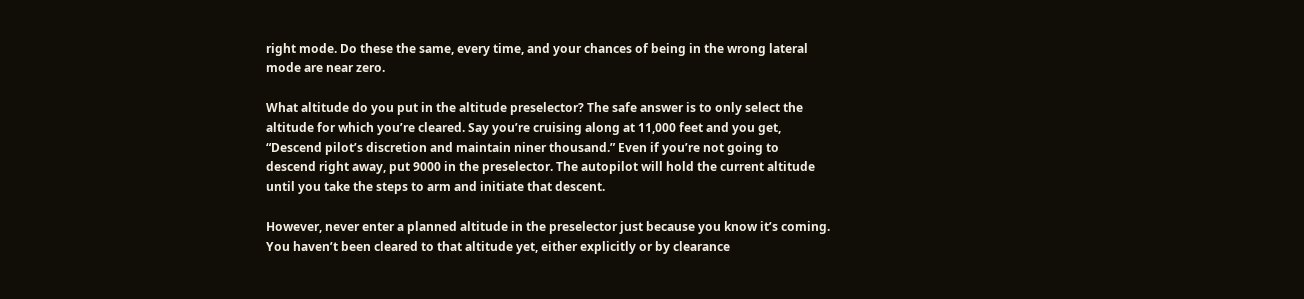right mode. Do these the same, every time, and your chances of being in the wrong lateral mode are near zero.

What altitude do you put in the altitude preselector? The safe answer is to only select the altitude for which you’re cleared. Say you’re cruising along at 11,000 feet and you get, “Descend pilot’s discretion and maintain niner thousand.” Even if you’re not going to descend right away, put 9000 in the preselector. The autopilot will hold the current altitude until you take the steps to arm and initiate that descent.

However, never enter a planned altitude in the preselector just because you know it’s coming. You haven’t been cleared to that altitude yet, either explicitly or by clearance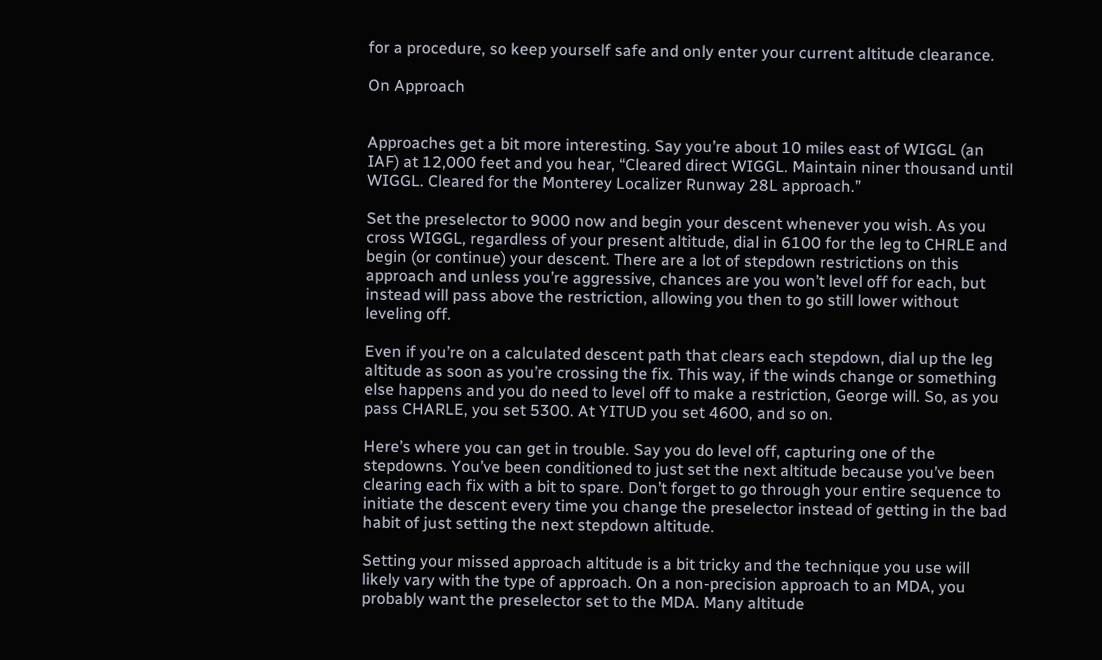for a procedure, so keep yourself safe and only enter your current altitude clearance.

On Approach


Approaches get a bit more interesting. Say you’re about 10 miles east of WIGGL (an IAF) at 12,000 feet and you hear, “Cleared direct WIGGL. Maintain niner thousand until WIGGL. Cleared for the Monterey Localizer Runway 28L approach.”

Set the preselector to 9000 now and begin your descent whenever you wish. As you cross WIGGL, regardless of your present altitude, dial in 6100 for the leg to CHRLE and begin (or continue) your descent. There are a lot of stepdown restrictions on this approach and unless you’re aggressive, chances are you won’t level off for each, but instead will pass above the restriction, allowing you then to go still lower without leveling off.

Even if you’re on a calculated descent path that clears each stepdown, dial up the leg altitude as soon as you’re crossing the fix. This way, if the winds change or something else happens and you do need to level off to make a restriction, George will. So, as you pass CHARLE, you set 5300. At YITUD you set 4600, and so on.

Here’s where you can get in trouble. Say you do level off, capturing one of the stepdowns. You’ve been conditioned to just set the next altitude because you’ve been clearing each fix with a bit to spare. Don’t forget to go through your entire sequence to initiate the descent every time you change the preselector instead of getting in the bad habit of just setting the next stepdown altitude.

Setting your missed approach altitude is a bit tricky and the technique you use will likely vary with the type of approach. On a non-precision approach to an MDA, you probably want the preselector set to the MDA. Many altitude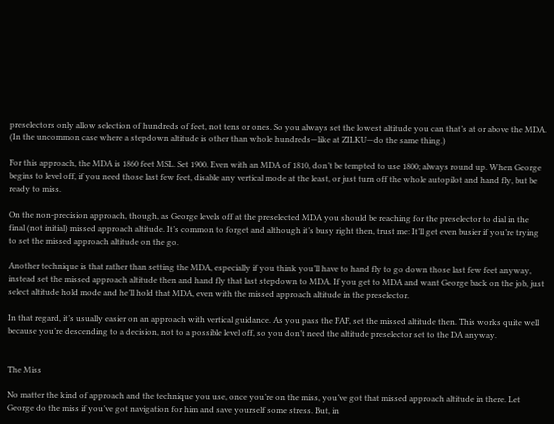preselectors only allow selection of hundreds of feet, not tens or ones. So you always set the lowest altitude you can that’s at or above the MDA. (In the uncommon case where a stepdown altitude is other than whole hundreds—like at ZILKU—do the same thing.)

For this approach, the MDA is 1860 feet MSL. Set 1900. Even with an MDA of 1810, don’t be tempted to use 1800; always round up. When George begins to level off, if you need those last few feet, disable any vertical mode at the least, or just turn off the whole autopilot and hand fly, but be ready to miss.

On the non-precision approach, though, as George levels off at the preselected MDA you should be reaching for the preselector to dial in the final (not initial) missed approach altitude. It’s common to forget and although it’s busy right then, trust me: It’ll get even busier if you’re trying to set the missed approach altitude on the go.

Another technique is that rather than setting the MDA, especially if you think you’ll have to hand fly to go down those last few feet anyway, instead set the missed approach altitude then and hand fly that last stepdown to MDA. If you get to MDA and want George back on the job, just select altitude hold mode and he’ll hold that MDA, even with the missed approach altitude in the preselector.

In that regard, it’s usually easier on an approach with vertical guidance. As you pass the FAF, set the missed altitude then. This works quite well because you’re descending to a decision, not to a possible level off, so you don’t need the altitude preselector set to the DA anyway.


The Miss

No matter the kind of approach and the technique you use, once you’re on the miss, you’ve got that missed approach altitude in there. Let George do the miss if you’ve got navigation for him and save yourself some stress. But, in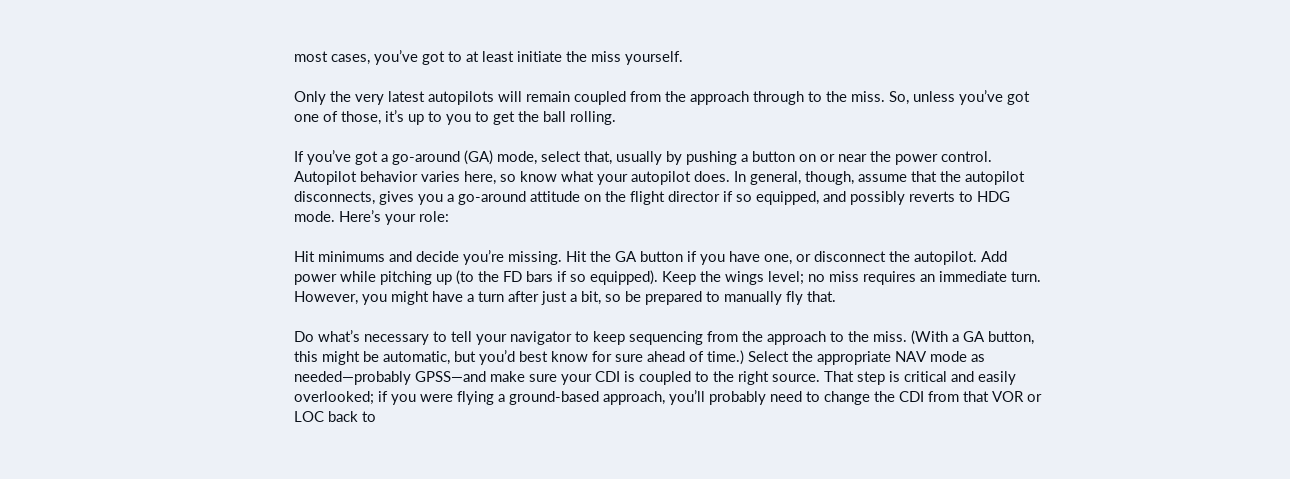most cases, you’ve got to at least initiate the miss yourself.

Only the very latest autopilots will remain coupled from the approach through to the miss. So, unless you’ve got one of those, it’s up to you to get the ball rolling.

If you’ve got a go-around (GA) mode, select that, usually by pushing a button on or near the power control. Autopilot behavior varies here, so know what your autopilot does. In general, though, assume that the autopilot disconnects, gives you a go-around attitude on the flight director if so equipped, and possibly reverts to HDG mode. Here’s your role:

Hit minimums and decide you’re missing. Hit the GA button if you have one, or disconnect the autopilot. Add power while pitching up (to the FD bars if so equipped). Keep the wings level; no miss requires an immediate turn. However, you might have a turn after just a bit, so be prepared to manually fly that.

Do what’s necessary to tell your navigator to keep sequencing from the approach to the miss. (With a GA button, this might be automatic, but you’d best know for sure ahead of time.) Select the appropriate NAV mode as needed—probably GPSS—and make sure your CDI is coupled to the right source. That step is critical and easily overlooked; if you were flying a ground-based approach, you’ll probably need to change the CDI from that VOR or LOC back to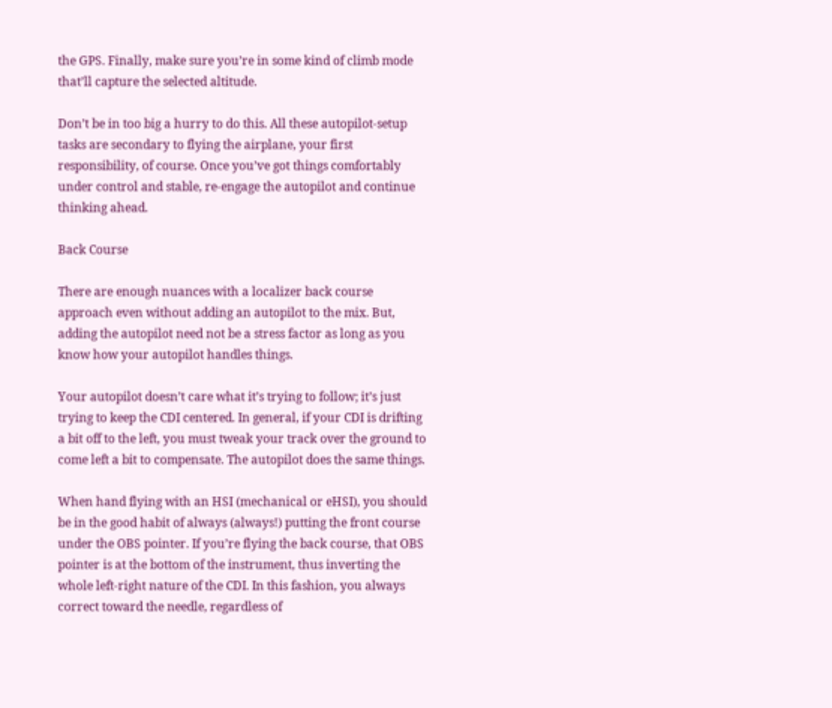the GPS. Finally, make sure you’re in some kind of climb mode that’ll capture the selected altitude.

Don’t be in too big a hurry to do this. All these autopilot-setup tasks are secondary to flying the airplane, your first responsibility, of course. Once you’ve got things comfortably under control and stable, re-engage the autopilot and continue thinking ahead.

Back Course

There are enough nuances with a localizer back course approach even without adding an autopilot to the mix. But, adding the autopilot need not be a stress factor as long as you know how your autopilot handles things.

Your autopilot doesn’t care what it’s trying to follow; it’s just trying to keep the CDI centered. In general, if your CDI is drifting a bit off to the left, you must tweak your track over the ground to come left a bit to compensate. The autopilot does the same things.

When hand flying with an HSI (mechanical or eHSI), you should be in the good habit of always (always!) putting the front course under the OBS pointer. If you’re flying the back course, that OBS pointer is at the bottom of the instrument, thus inverting the whole left-right nature of the CDI. In this fashion, you always correct toward the needle, regardless of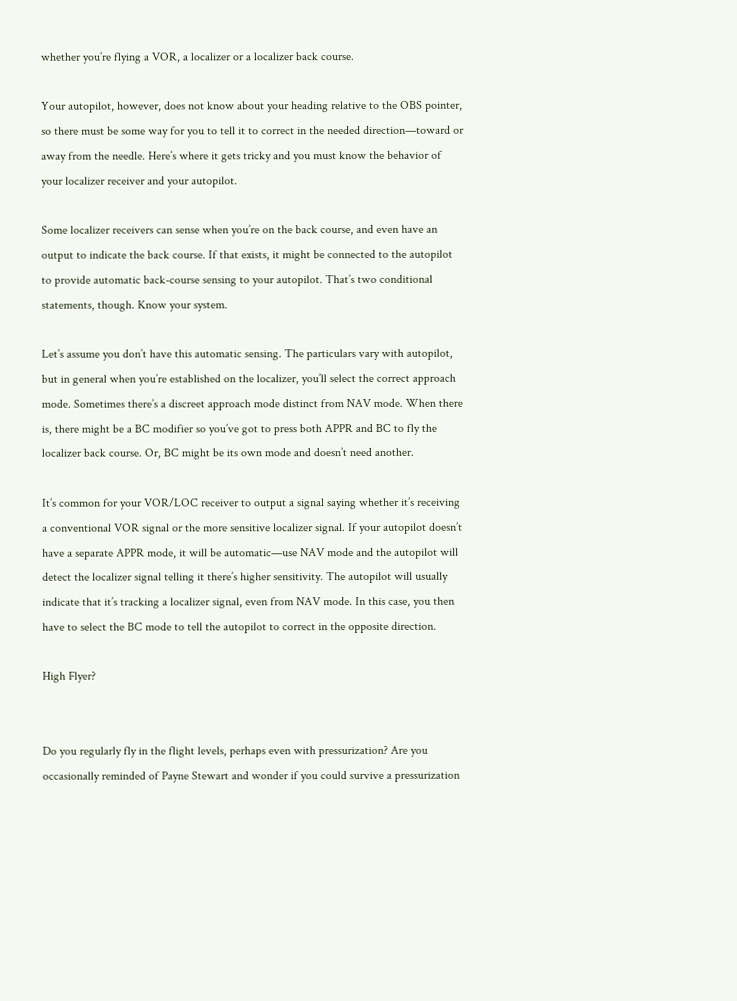whether you’re flying a VOR, a localizer or a localizer back course.

Your autopilot, however, does not know about your heading relative to the OBS pointer, so there must be some way for you to tell it to correct in the needed direction—toward or away from the needle. Here’s where it gets tricky and you must know the behavior of your localizer receiver and your autopilot.

Some localizer receivers can sense when you’re on the back course, and even have an output to indicate the back course. If that exists, it might be connected to the autopilot to provide automatic back-course sensing to your autopilot. That’s two conditional statements, though. Know your system.

Let’s assume you don’t have this automatic sensing. The particulars vary with autopilot, but in general when you’re established on the localizer, you’ll select the correct approach mode. Sometimes there’s a discreet approach mode distinct from NAV mode. When there is, there might be a BC modifier so you’ve got to press both APPR and BC to fly the localizer back course. Or, BC might be its own mode and doesn’t need another.

It’s common for your VOR/LOC receiver to output a signal saying whether it’s receiving a conventional VOR signal or the more sensitive localizer signal. If your autopilot doesn’t have a separate APPR mode, it will be automatic—use NAV mode and the autopilot will detect the localizer signal telling it there’s higher sensitivity. The autopilot will usually indicate that it’s tracking a localizer signal, even from NAV mode. In this case, you then have to select the BC mode to tell the autopilot to correct in the opposite direction.

High Flyer?


Do you regularly fly in the flight levels, perhaps even with pressurization? Are you occasionally reminded of Payne Stewart and wonder if you could survive a pressurization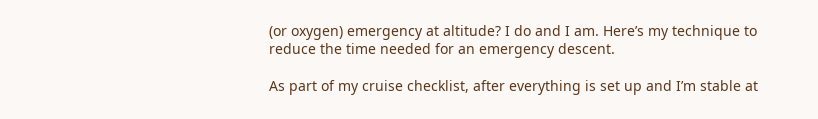(or oxygen) emergency at altitude? I do and I am. Here’s my technique to reduce the time needed for an emergency descent.

As part of my cruise checklist, after everything is set up and I’m stable at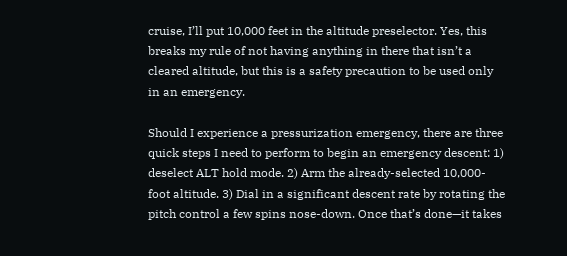cruise, I’ll put 10,000 feet in the altitude preselector. Yes, this breaks my rule of not having anything in there that isn’t a cleared altitude, but this is a safety precaution to be used only in an emergency.

Should I experience a pressurization emergency, there are three quick steps I need to perform to begin an emergency descent: 1) deselect ALT hold mode. 2) Arm the already-selected 10,000-foot altitude. 3) Dial in a significant descent rate by rotating the pitch control a few spins nose-down. Once that’s done—it takes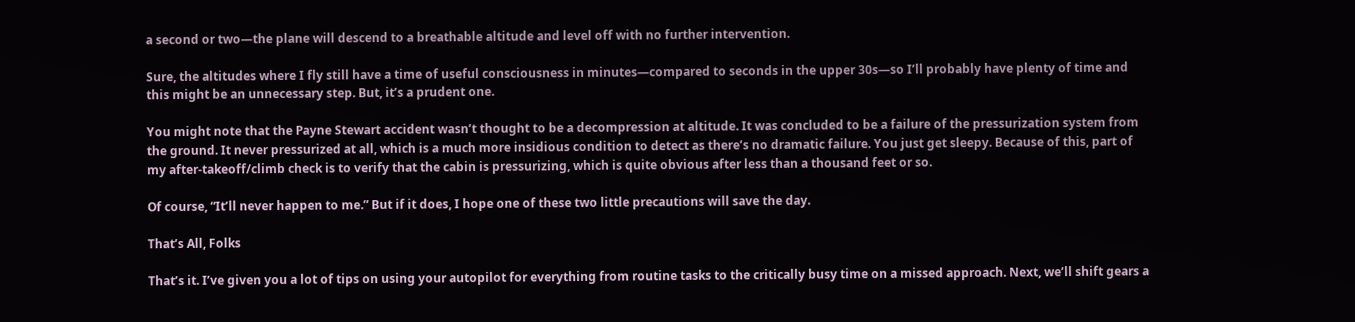a second or two—the plane will descend to a breathable altitude and level off with no further intervention.

Sure, the altitudes where I fly still have a time of useful consciousness in minutes—compared to seconds in the upper 30s—so I’ll probably have plenty of time and this might be an unnecessary step. But, it’s a prudent one.

You might note that the Payne Stewart accident wasn’t thought to be a decompression at altitude. It was concluded to be a failure of the pressurization system from the ground. It never pressurized at all, which is a much more insidious condition to detect as there’s no dramatic failure. You just get sleepy. Because of this, part of my after-takeoff/climb check is to verify that the cabin is pressurizing, which is quite obvious after less than a thousand feet or so.

Of course, “It’ll never happen to me.” But if it does, I hope one of these two little precautions will save the day.

That’s All, Folks

That’s it. I’ve given you a lot of tips on using your autopilot for everything from routine tasks to the critically busy time on a missed approach. Next, we’ll shift gears a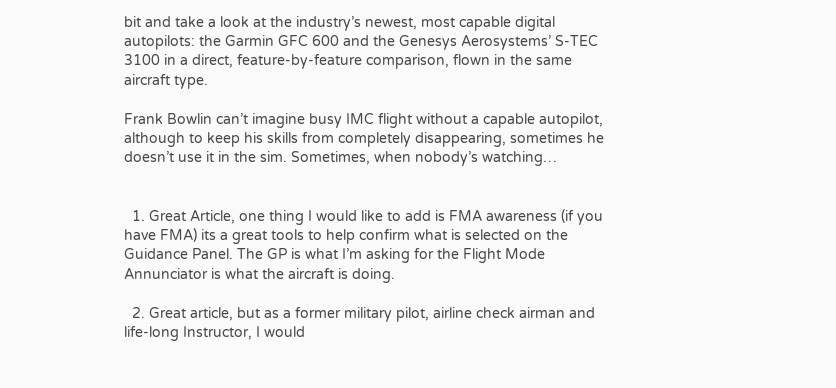bit and take a look at the industry’s newest, most capable digital autopilots: the Garmin GFC 600 and the Genesys Aerosystems’ S-TEC 3100 in a direct, feature-by-feature comparison, flown in the same aircraft type.

Frank Bowlin can’t imagine busy IMC flight without a capable autopilot, although to keep his skills from completely disappearing, sometimes he doesn’t use it in the sim. Sometimes, when nobody’s watching…


  1. Great Article, one thing I would like to add is FMA awareness (if you have FMA) its a great tools to help confirm what is selected on the Guidance Panel. The GP is what I’m asking for the Flight Mode Annunciator is what the aircraft is doing.

  2. Great article, but as a former military pilot, airline check airman and life-long Instructor, I would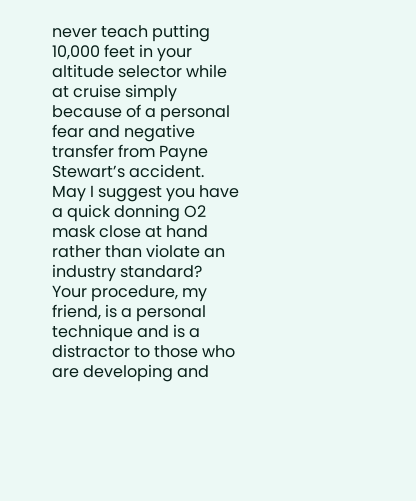never teach putting 10,000 feet in your altitude selector while at cruise simply because of a personal fear and negative transfer from Payne Stewart’s accident. May I suggest you have a quick donning O2 mask close at hand rather than violate an industry standard? Your procedure, my friend, is a personal technique and is a distractor to those who are developing and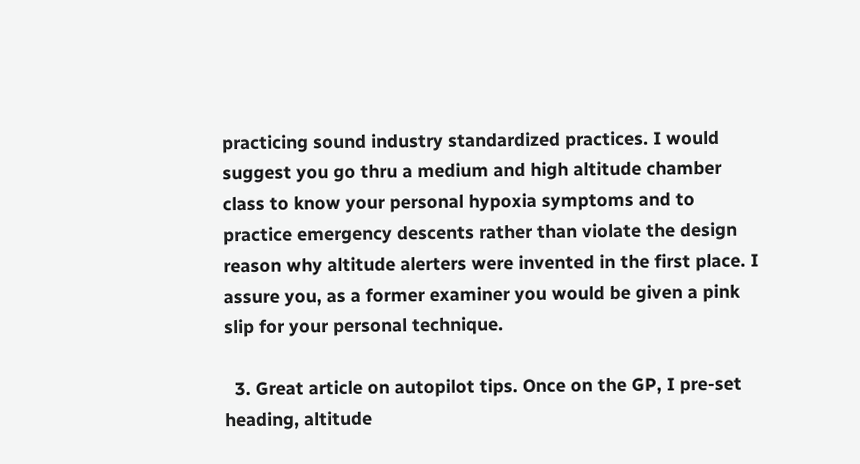practicing sound industry standardized practices. I would suggest you go thru a medium and high altitude chamber class to know your personal hypoxia symptoms and to practice emergency descents rather than violate the design reason why altitude alerters were invented in the first place. I assure you, as a former examiner you would be given a pink slip for your personal technique.

  3. Great article on autopilot tips. Once on the GP, I pre-set heading, altitude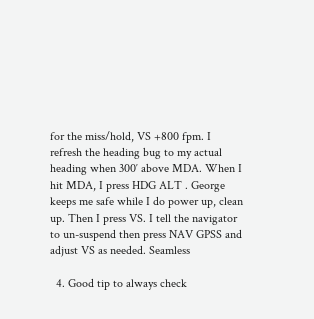for the miss/hold, VS +800 fpm. I refresh the heading bug to my actual heading when 300′ above MDA. When I hit MDA, I press HDG ALT . George keeps me safe while I do power up, clean up. Then I press VS. I tell the navigator to un-suspend then press NAV GPSS and adjust VS as needed. Seamless

  4. Good tip to always check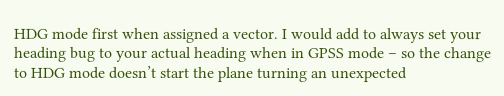HDG mode first when assigned a vector. I would add to always set your heading bug to your actual heading when in GPSS mode – so the change to HDG mode doesn’t start the plane turning an unexpected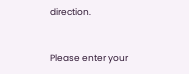direction.


Please enter your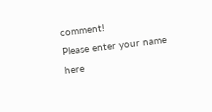comment!
Please enter your name here